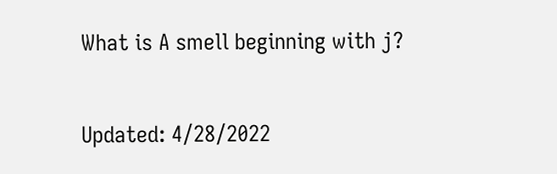What is A smell beginning with j?

Updated: 4/28/2022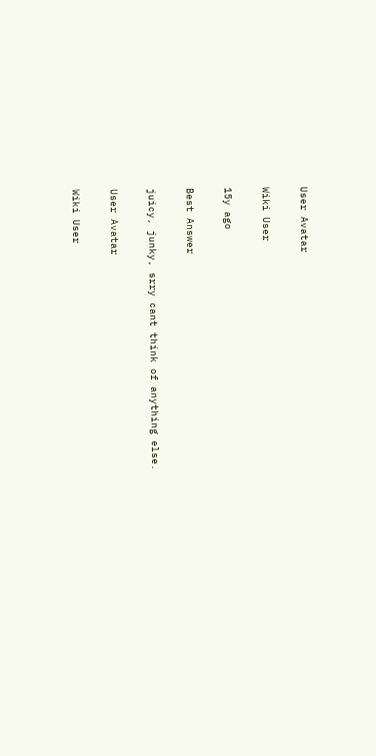User Avatar

Wiki User

15y ago

Best Answer

juicy, junky, srry cant think of anything else.

User Avatar

Wiki User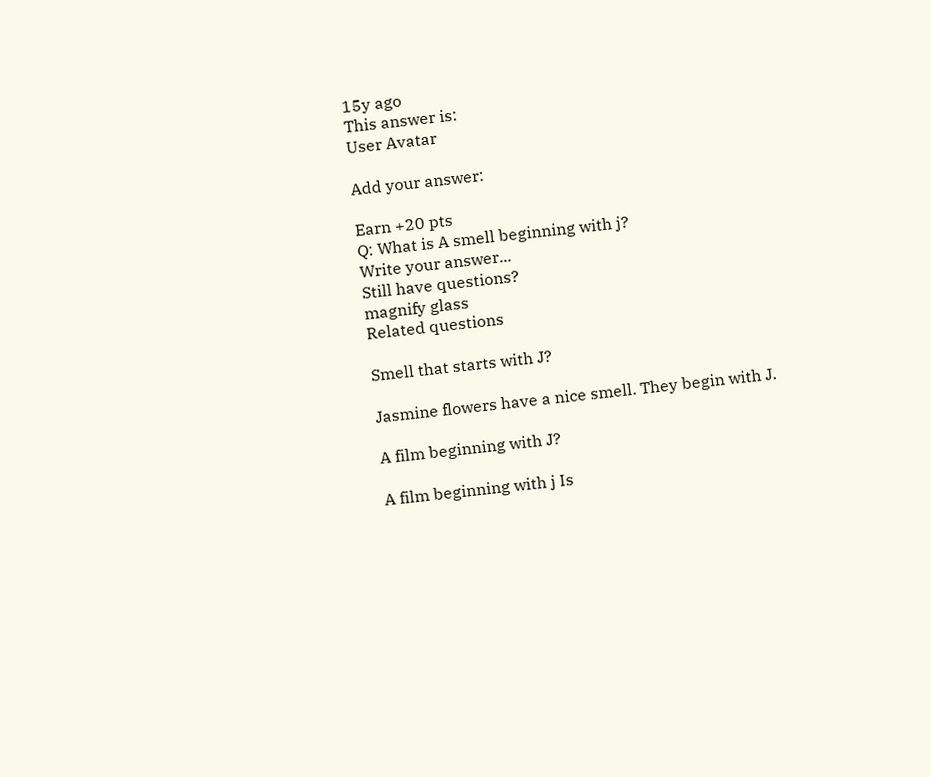15y ago
This answer is:
User Avatar

Add your answer:

Earn +20 pts
Q: What is A smell beginning with j?
Write your answer...
Still have questions?
magnify glass
Related questions

Smell that starts with J?

Jasmine flowers have a nice smell. They begin with J.

A film beginning with J?

A film beginning with j Is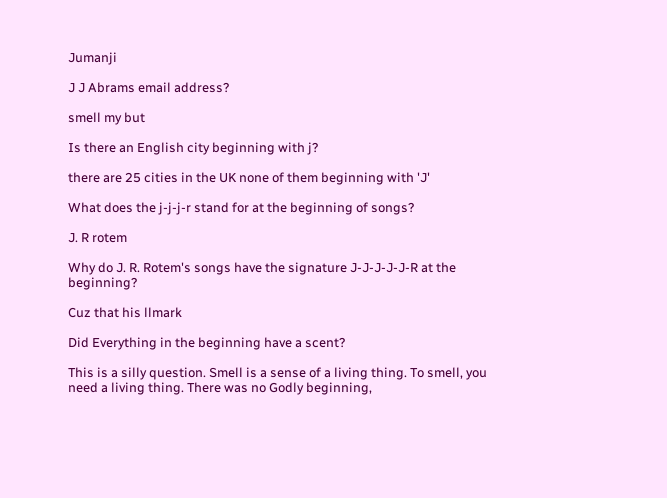Jumanji

J J Abrams email address?

smell my but

Is there an English city beginning with j?

there are 25 cities in the UK none of them beginning with 'J'

What does the j-j-j-r stand for at the beginning of songs?

J. R rotem

Why do J. R. Rotem's songs have the signature J-J-J-J-J-R at the beginning?

Cuz that his llmark

Did Everything in the beginning have a scent?

This is a silly question. Smell is a sense of a living thing. To smell, you need a living thing. There was no Godly beginning,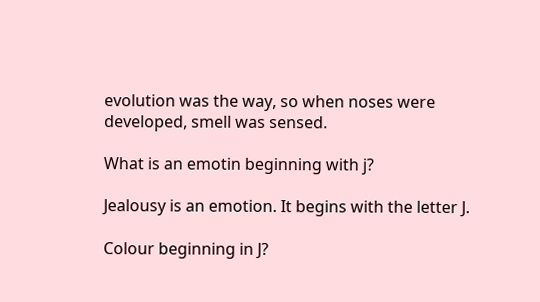evolution was the way, so when noses were developed, smell was sensed.

What is an emotin beginning with j?

Jealousy is an emotion. It begins with the letter J.

Colour beginning in J?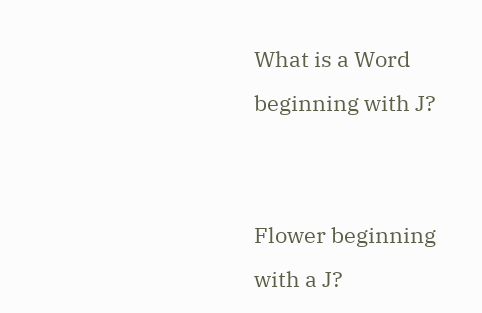What is a Word beginning with J?


Flower beginning with a J?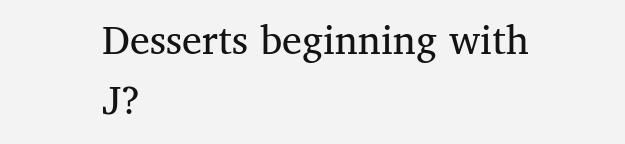Desserts beginning with J?